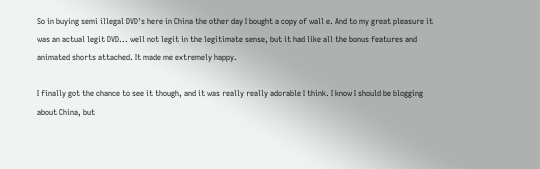So in buying semi illegal DVD's here in China the other day I bought a copy of wall e. And to my great pleasure it was an actual legit DVD... well not legit in the legitimate sense, but it had like all the bonus features and animated shorts attached. It made me extremely happy.

I finally got the chance to see it though, and it was really really adorable I think. I know I should be blogging about China, but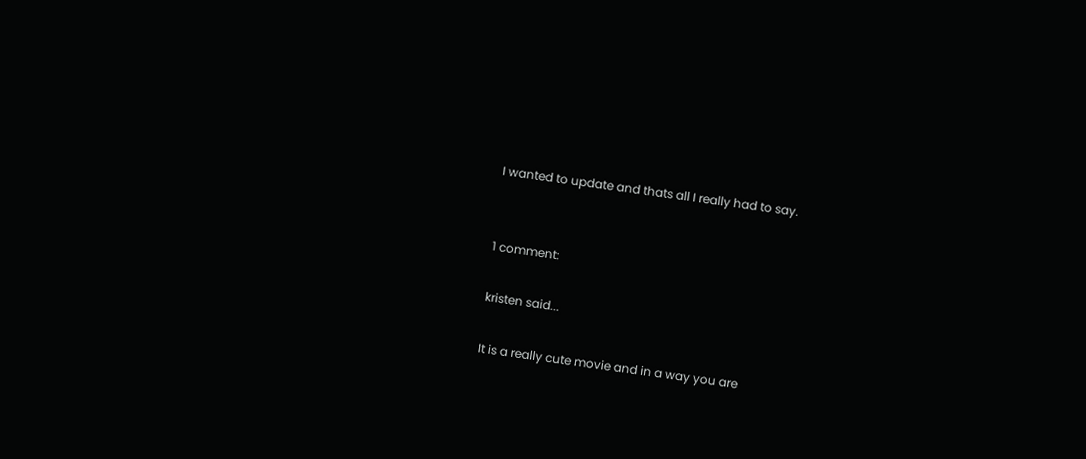I wanted to update and thats all I really had to say.


1 comment:

kristen said...

It is a really cute movie and in a way you are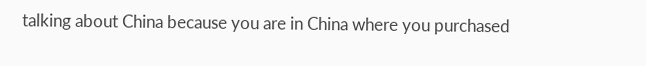talking about China because you are in China where you purchased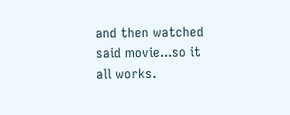and then watched said movie...so it all works.